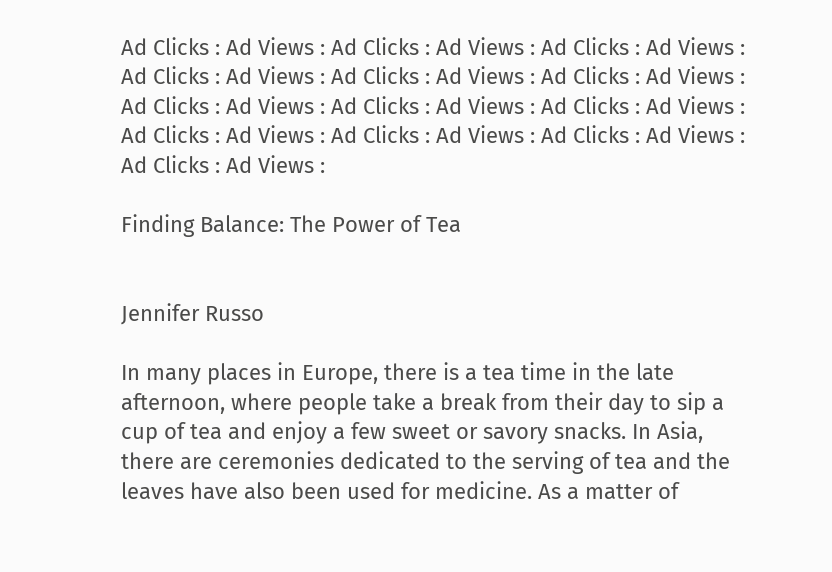Ad Clicks : Ad Views : Ad Clicks : Ad Views : Ad Clicks : Ad Views : Ad Clicks : Ad Views : Ad Clicks : Ad Views : Ad Clicks : Ad Views : Ad Clicks : Ad Views : Ad Clicks : Ad Views : Ad Clicks : Ad Views : Ad Clicks : Ad Views : Ad Clicks : Ad Views : Ad Clicks : Ad Views : Ad Clicks : Ad Views :

Finding Balance: The Power of Tea


Jennifer Russo

In many places in Europe, there is a tea time in the late afternoon, where people take a break from their day to sip a cup of tea and enjoy a few sweet or savory snacks. In Asia, there are ceremonies dedicated to the serving of tea and the leaves have also been used for medicine. As a matter of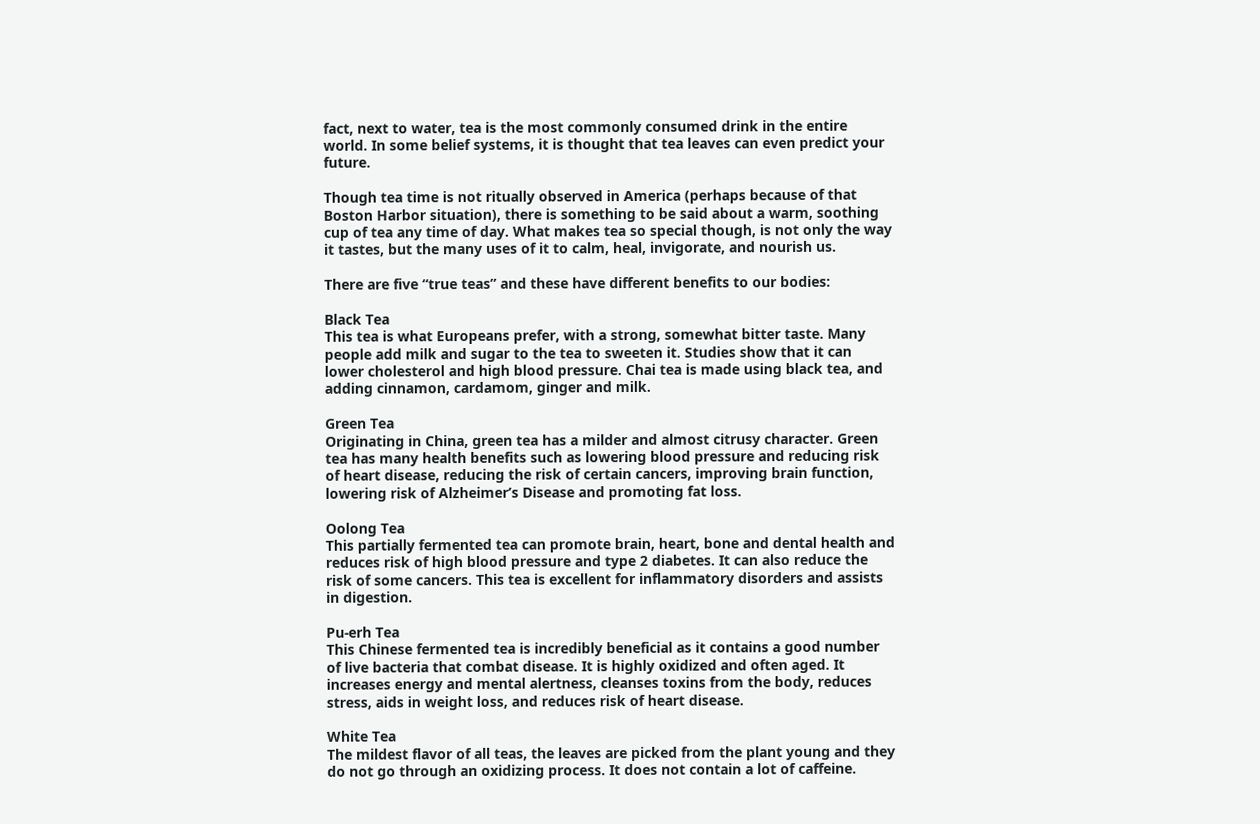fact, next to water, tea is the most commonly consumed drink in the entire world. In some belief systems, it is thought that tea leaves can even predict your future.

Though tea time is not ritually observed in America (perhaps because of that Boston Harbor situation), there is something to be said about a warm, soothing cup of tea any time of day. What makes tea so special though, is not only the way it tastes, but the many uses of it to calm, heal, invigorate, and nourish us.

There are five “true teas” and these have different benefits to our bodies:

Black Tea
This tea is what Europeans prefer, with a strong, somewhat bitter taste. Many people add milk and sugar to the tea to sweeten it. Studies show that it can lower cholesterol and high blood pressure. Chai tea is made using black tea, and adding cinnamon, cardamom, ginger and milk.

Green Tea
Originating in China, green tea has a milder and almost citrusy character. Green tea has many health benefits such as lowering blood pressure and reducing risk of heart disease, reducing the risk of certain cancers, improving brain function, lowering risk of Alzheimer’s Disease and promoting fat loss.

Oolong Tea
This partially fermented tea can promote brain, heart, bone and dental health and reduces risk of high blood pressure and type 2 diabetes. It can also reduce the risk of some cancers. This tea is excellent for inflammatory disorders and assists in digestion.

Pu-erh Tea
This Chinese fermented tea is incredibly beneficial as it contains a good number of live bacteria that combat disease. It is highly oxidized and often aged. It increases energy and mental alertness, cleanses toxins from the body, reduces stress, aids in weight loss, and reduces risk of heart disease.

White Tea
The mildest flavor of all teas, the leaves are picked from the plant young and they do not go through an oxidizing process. It does not contain a lot of caffeine.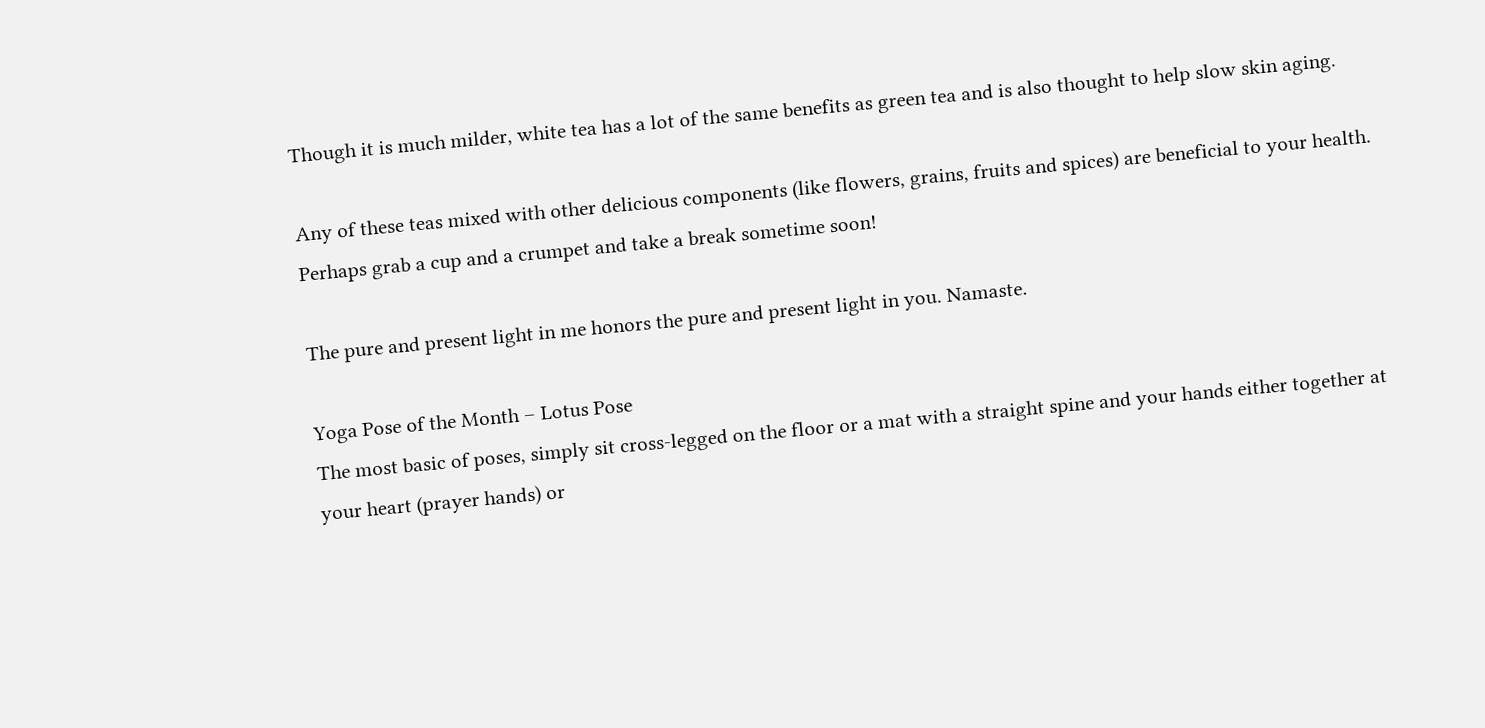Though it is much milder, white tea has a lot of the same benefits as green tea and is also thought to help slow skin aging.

Any of these teas mixed with other delicious components (like flowers, grains, fruits and spices) are beneficial to your health. Perhaps grab a cup and a crumpet and take a break sometime soon!

The pure and present light in me honors the pure and present light in you. Namaste.

Yoga Pose of the Month – Lotus Pose
The most basic of poses, simply sit cross-legged on the floor or a mat with a straight spine and your hands either together at your heart (prayer hands) or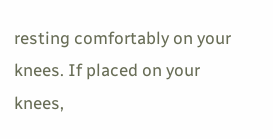resting comfortably on your knees. If placed on your knees,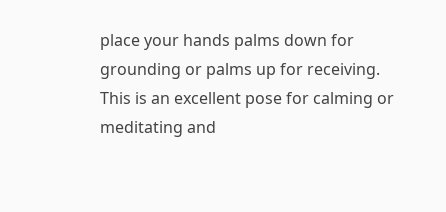place your hands palms down for grounding or palms up for receiving. This is an excellent pose for calming or meditating and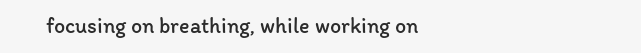focusing on breathing, while working on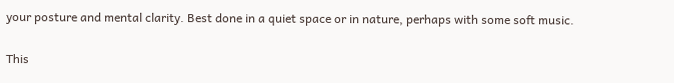your posture and mental clarity. Best done in a quiet space or in nature, perhaps with some soft music.

This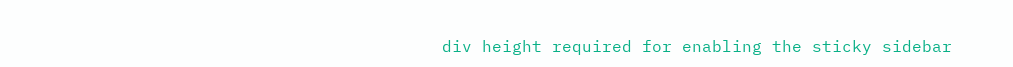div height required for enabling the sticky sidebar